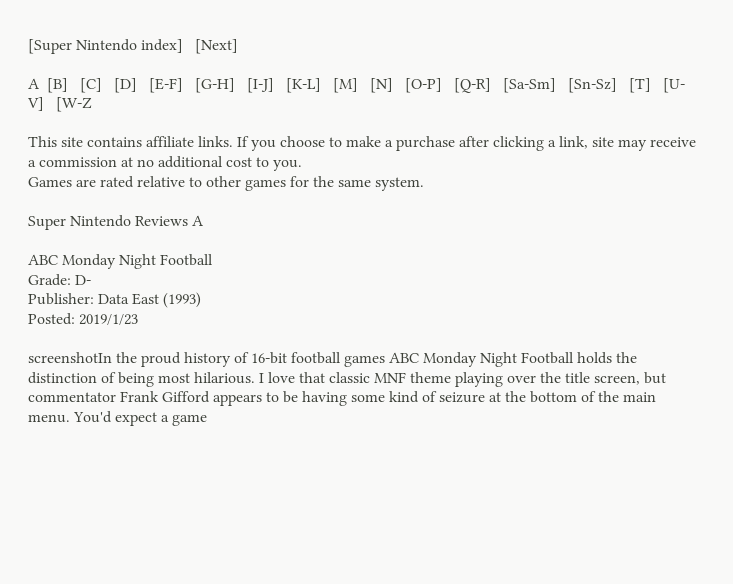[Super Nintendo index]   [Next]

A  [B]   [C]   [D]   [E-F]   [G-H]   [I-J]   [K-L]   [M]   [N]   [O-P]   [Q-R]   [Sa-Sm]   [Sn-Sz]   [T]   [U-V]   [W-Z

This site contains affiliate links. If you choose to make a purchase after clicking a link, site may receive a commission at no additional cost to you.
Games are rated relative to other games for the same system.

Super Nintendo Reviews A

ABC Monday Night Football
Grade: D-
Publisher: Data East (1993)
Posted: 2019/1/23

screenshotIn the proud history of 16-bit football games ABC Monday Night Football holds the distinction of being most hilarious. I love that classic MNF theme playing over the title screen, but commentator Frank Gifford appears to be having some kind of seizure at the bottom of the main menu. You'd expect a game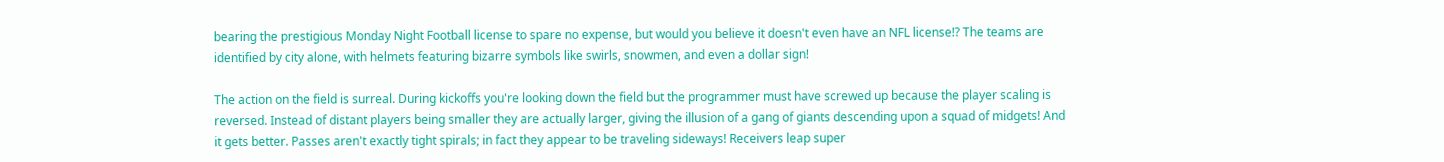bearing the prestigious Monday Night Football license to spare no expense, but would you believe it doesn't even have an NFL license!? The teams are identified by city alone, with helmets featuring bizarre symbols like swirls, snowmen, and even a dollar sign!

The action on the field is surreal. During kickoffs you're looking down the field but the programmer must have screwed up because the player scaling is reversed. Instead of distant players being smaller they are actually larger, giving the illusion of a gang of giants descending upon a squad of midgets! And it gets better. Passes aren't exactly tight spirals; in fact they appear to be traveling sideways! Receivers leap super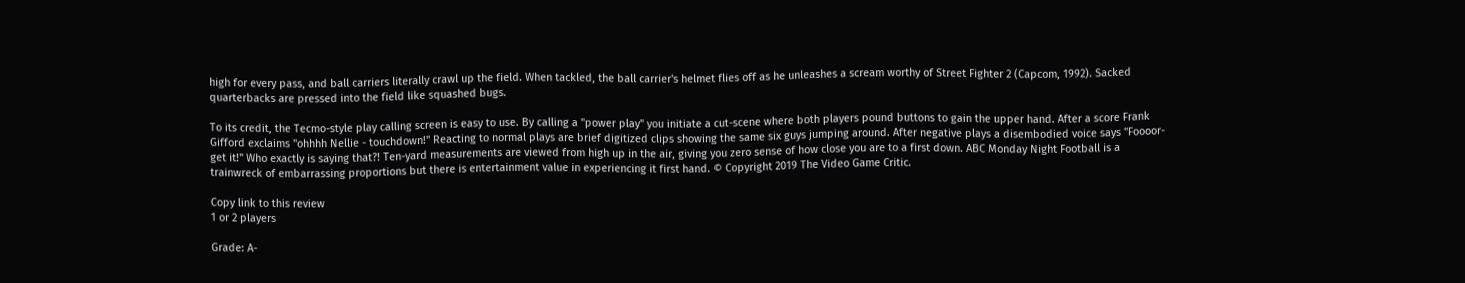high for every pass, and ball carriers literally crawl up the field. When tackled, the ball carrier's helmet flies off as he unleashes a scream worthy of Street Fighter 2 (Capcom, 1992). Sacked quarterbacks are pressed into the field like squashed bugs.

To its credit, the Tecmo-style play calling screen is easy to use. By calling a "power play" you initiate a cut-scene where both players pound buttons to gain the upper hand. After a score Frank Gifford exclaims "ohhhh Nellie - touchdown!" Reacting to normal plays are brief digitized clips showing the same six guys jumping around. After negative plays a disembodied voice says "Foooor-get it!" Who exactly is saying that?! Ten-yard measurements are viewed from high up in the air, giving you zero sense of how close you are to a first down. ABC Monday Night Football is a trainwreck of embarrassing proportions but there is entertainment value in experiencing it first hand. © Copyright 2019 The Video Game Critic.

Copy link to this review
1 or 2 players

Grade: A-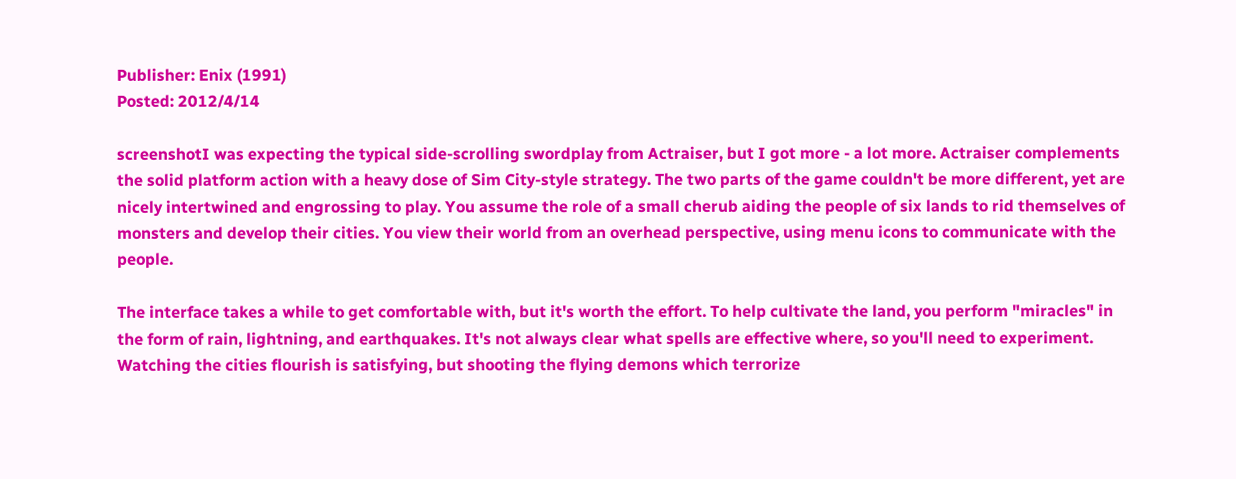Publisher: Enix (1991)
Posted: 2012/4/14

screenshotI was expecting the typical side-scrolling swordplay from Actraiser, but I got more - a lot more. Actraiser complements the solid platform action with a heavy dose of Sim City-style strategy. The two parts of the game couldn't be more different, yet are nicely intertwined and engrossing to play. You assume the role of a small cherub aiding the people of six lands to rid themselves of monsters and develop their cities. You view their world from an overhead perspective, using menu icons to communicate with the people.

The interface takes a while to get comfortable with, but it's worth the effort. To help cultivate the land, you perform "miracles" in the form of rain, lightning, and earthquakes. It's not always clear what spells are effective where, so you'll need to experiment. Watching the cities flourish is satisfying, but shooting the flying demons which terrorize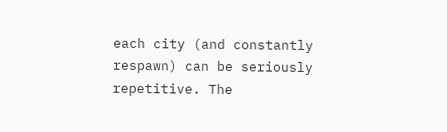each city (and constantly respawn) can be seriously repetitive. The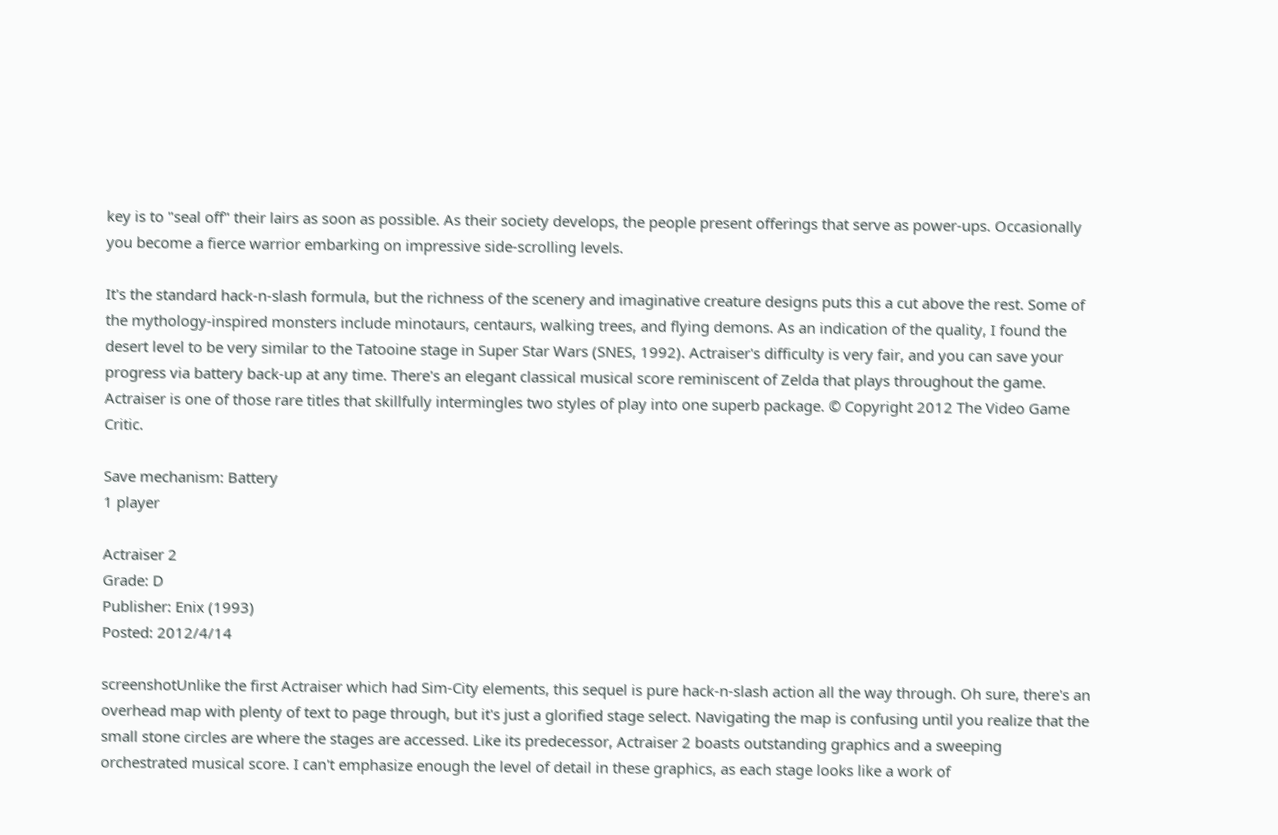key is to "seal off" their lairs as soon as possible. As their society develops, the people present offerings that serve as power-ups. Occasionally you become a fierce warrior embarking on impressive side-scrolling levels.

It's the standard hack-n-slash formula, but the richness of the scenery and imaginative creature designs puts this a cut above the rest. Some of the mythology-inspired monsters include minotaurs, centaurs, walking trees, and flying demons. As an indication of the quality, I found the desert level to be very similar to the Tatooine stage in Super Star Wars (SNES, 1992). Actraiser's difficulty is very fair, and you can save your progress via battery back-up at any time. There's an elegant classical musical score reminiscent of Zelda that plays throughout the game. Actraiser is one of those rare titles that skillfully intermingles two styles of play into one superb package. © Copyright 2012 The Video Game Critic.

Save mechanism: Battery
1 player

Actraiser 2
Grade: D
Publisher: Enix (1993)
Posted: 2012/4/14

screenshotUnlike the first Actraiser which had Sim-City elements, this sequel is pure hack-n-slash action all the way through. Oh sure, there's an overhead map with plenty of text to page through, but it's just a glorified stage select. Navigating the map is confusing until you realize that the small stone circles are where the stages are accessed. Like its predecessor, Actraiser 2 boasts outstanding graphics and a sweeping orchestrated musical score. I can't emphasize enough the level of detail in these graphics, as each stage looks like a work of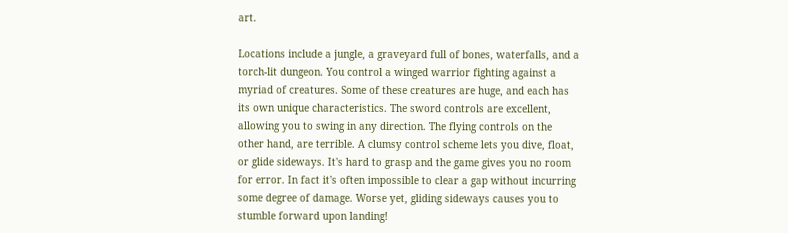art.

Locations include a jungle, a graveyard full of bones, waterfalls, and a torch-lit dungeon. You control a winged warrior fighting against a myriad of creatures. Some of these creatures are huge, and each has its own unique characteristics. The sword controls are excellent, allowing you to swing in any direction. The flying controls on the other hand, are terrible. A clumsy control scheme lets you dive, float, or glide sideways. It's hard to grasp and the game gives you no room for error. In fact it's often impossible to clear a gap without incurring some degree of damage. Worse yet, gliding sideways causes you to stumble forward upon landing!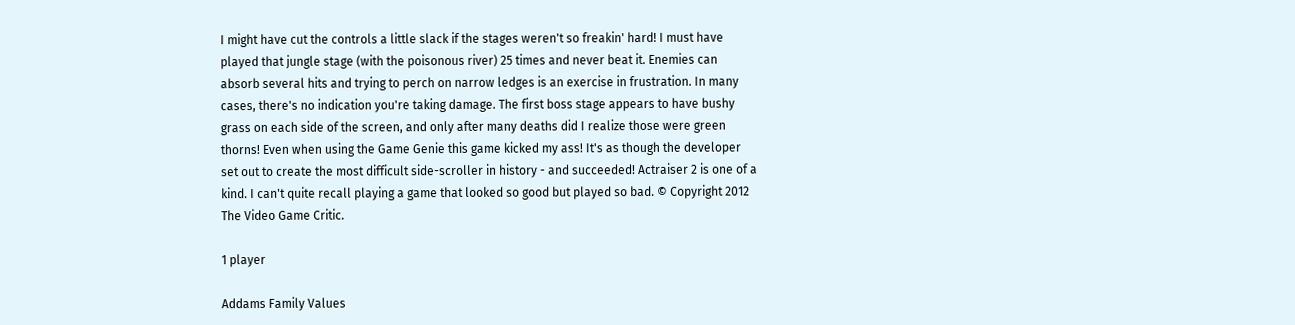I might have cut the controls a little slack if the stages weren't so freakin' hard! I must have played that jungle stage (with the poisonous river) 25 times and never beat it. Enemies can absorb several hits and trying to perch on narrow ledges is an exercise in frustration. In many cases, there's no indication you're taking damage. The first boss stage appears to have bushy grass on each side of the screen, and only after many deaths did I realize those were green thorns! Even when using the Game Genie this game kicked my ass! It's as though the developer set out to create the most difficult side-scroller in history - and succeeded! Actraiser 2 is one of a kind. I can't quite recall playing a game that looked so good but played so bad. © Copyright 2012 The Video Game Critic.

1 player

Addams Family Values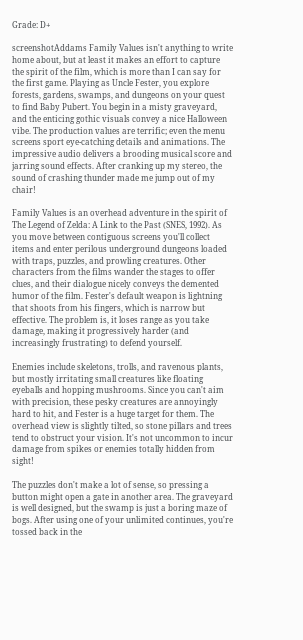Grade: D+

screenshotAddams Family Values isn't anything to write home about, but at least it makes an effort to capture the spirit of the film, which is more than I can say for the first game. Playing as Uncle Fester, you explore forests, gardens, swamps, and dungeons on your quest to find Baby Pubert. You begin in a misty graveyard, and the enticing gothic visuals convey a nice Halloween vibe. The production values are terrific; even the menu screens sport eye-catching details and animations. The impressive audio delivers a brooding musical score and jarring sound effects. After cranking up my stereo, the sound of crashing thunder made me jump out of my chair!

Family Values is an overhead adventure in the spirit of The Legend of Zelda: A Link to the Past (SNES, 1992). As you move between contiguous screens you'll collect items and enter perilous underground dungeons loaded with traps, puzzles, and prowling creatures. Other characters from the films wander the stages to offer clues, and their dialogue nicely conveys the demented humor of the film. Fester's default weapon is lightning that shoots from his fingers, which is narrow but effective. The problem is, it loses range as you take damage, making it progressively harder (and increasingly frustrating) to defend yourself.

Enemies include skeletons, trolls, and ravenous plants, but mostly irritating small creatures like floating eyeballs and hopping mushrooms. Since you can't aim with precision, these pesky creatures are annoyingly hard to hit, and Fester is a huge target for them. The overhead view is slightly tilted, so stone pillars and trees tend to obstruct your vision. It's not uncommon to incur damage from spikes or enemies totally hidden from sight!

The puzzles don't make a lot of sense, so pressing a button might open a gate in another area. The graveyard is well designed, but the swamp is just a boring maze of bogs. After using one of your unlimited continues, you're tossed back in the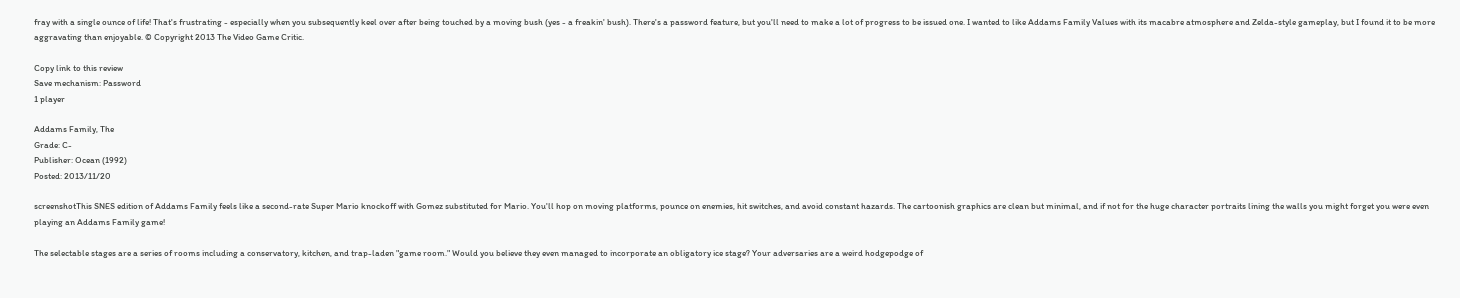fray with a single ounce of life! That's frustrating - especially when you subsequently keel over after being touched by a moving bush (yes - a freakin' bush). There's a password feature, but you'll need to make a lot of progress to be issued one. I wanted to like Addams Family Values with its macabre atmosphere and Zelda-style gameplay, but I found it to be more aggravating than enjoyable. © Copyright 2013 The Video Game Critic.

Copy link to this review
Save mechanism: Password
1 player

Addams Family, The
Grade: C-
Publisher: Ocean (1992)
Posted: 2013/11/20

screenshotThis SNES edition of Addams Family feels like a second-rate Super Mario knockoff with Gomez substituted for Mario. You'll hop on moving platforms, pounce on enemies, hit switches, and avoid constant hazards. The cartoonish graphics are clean but minimal, and if not for the huge character portraits lining the walls you might forget you were even playing an Addams Family game!

The selectable stages are a series of rooms including a conservatory, kitchen, and trap-laden "game room." Would you believe they even managed to incorporate an obligatory ice stage? Your adversaries are a weird hodgepodge of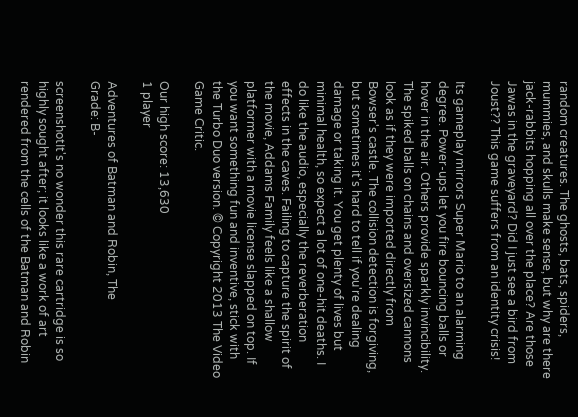random creatures. The ghosts, bats, spiders, mummies, and skulls make sense, but why are there jack-rabbits hopping all over the place? Are those Jawas in the graveyard? Did I just see a bird from Joust?? This game suffers from an identity crisis!

Its gameplay mirrors Super Mario to an alarming degree. Power-ups let you fire bouncing balls or hover in the air. Others provide sparkly invincibility. The spiked balls on chains and oversized cannons look as if they were imported directly from Bowser's castle. The collision detection is forgiving, but sometimes it's hard to tell if you're dealing damage or taking it. You get plenty of lives but minimal health, so expect a lot of one-hit deaths. I do like the audio, especially the reverberation effects in the caves. Failing to capture the spirit of the movie, Addams Family feels like a shallow platformer with a movie license slapped on top. If you want something fun and inventive, stick with the Turbo Duo version. © Copyright 2013 The Video Game Critic.

Our high score: 13,630
1 player

Adventures of Batman and Robin, The
Grade: B-

screenshotIt's no wonder this rare cartridge is so highly sought after; it looks like a work of art rendered from the cells of the Batman and Robin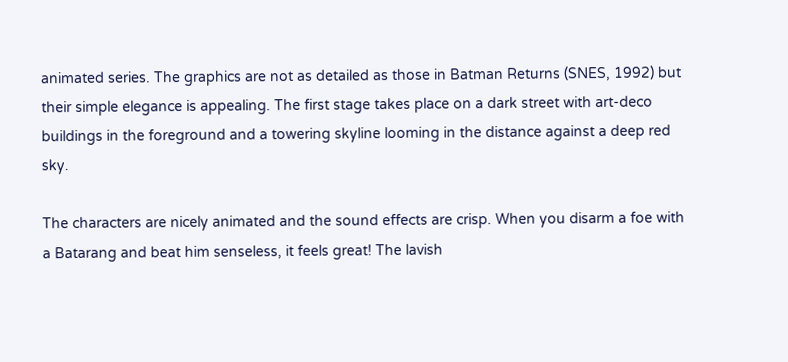animated series. The graphics are not as detailed as those in Batman Returns (SNES, 1992) but their simple elegance is appealing. The first stage takes place on a dark street with art-deco buildings in the foreground and a towering skyline looming in the distance against a deep red sky.

The characters are nicely animated and the sound effects are crisp. When you disarm a foe with a Batarang and beat him senseless, it feels great! The lavish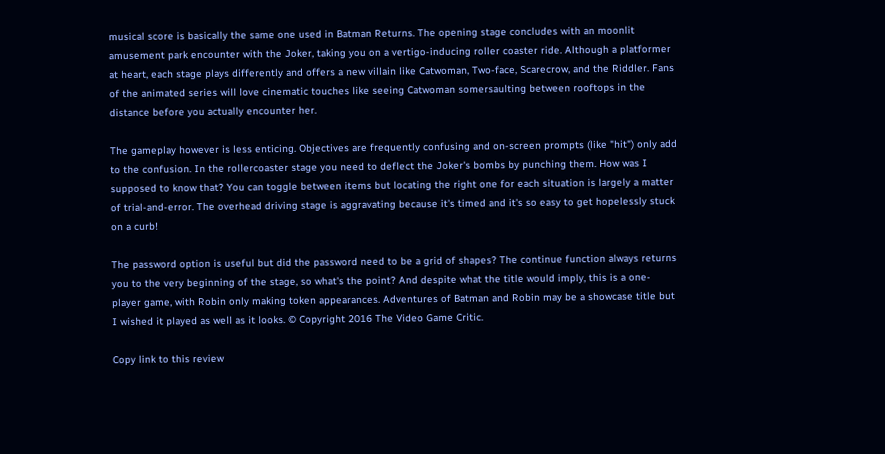musical score is basically the same one used in Batman Returns. The opening stage concludes with an moonlit amusement park encounter with the Joker, taking you on a vertigo-inducing roller coaster ride. Although a platformer at heart, each stage plays differently and offers a new villain like Catwoman, Two-face, Scarecrow, and the Riddler. Fans of the animated series will love cinematic touches like seeing Catwoman somersaulting between rooftops in the distance before you actually encounter her.

The gameplay however is less enticing. Objectives are frequently confusing and on-screen prompts (like "hit") only add to the confusion. In the rollercoaster stage you need to deflect the Joker's bombs by punching them. How was I supposed to know that? You can toggle between items but locating the right one for each situation is largely a matter of trial-and-error. The overhead driving stage is aggravating because it's timed and it's so easy to get hopelessly stuck on a curb!

The password option is useful but did the password need to be a grid of shapes? The continue function always returns you to the very beginning of the stage, so what's the point? And despite what the title would imply, this is a one-player game, with Robin only making token appearances. Adventures of Batman and Robin may be a showcase title but I wished it played as well as it looks. © Copyright 2016 The Video Game Critic.

Copy link to this review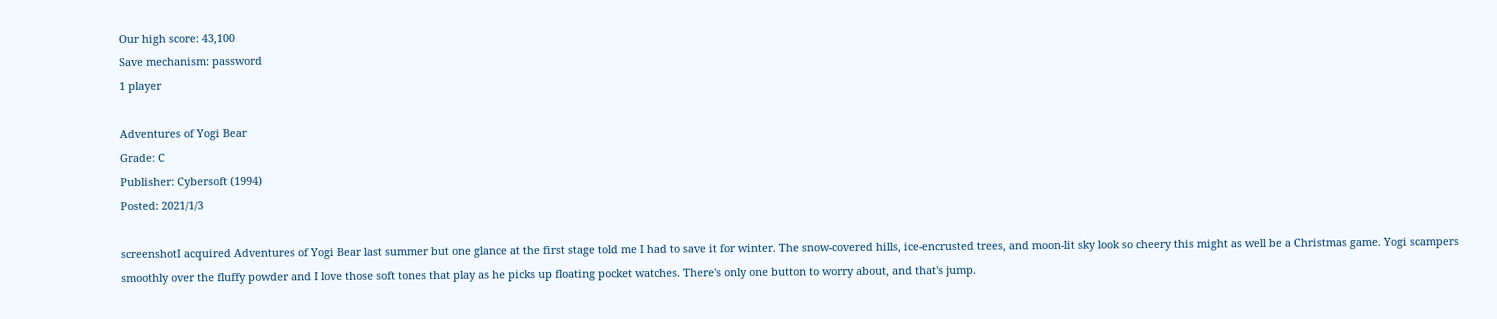Our high score: 43,100
Save mechanism: password
1 player

Adventures of Yogi Bear
Grade: C
Publisher: Cybersoft (1994)
Posted: 2021/1/3

screenshotI acquired Adventures of Yogi Bear last summer but one glance at the first stage told me I had to save it for winter. The snow-covered hills, ice-encrusted trees, and moon-lit sky look so cheery this might as well be a Christmas game. Yogi scampers smoothly over the fluffy powder and I love those soft tones that play as he picks up floating pocket watches. There's only one button to worry about, and that's jump.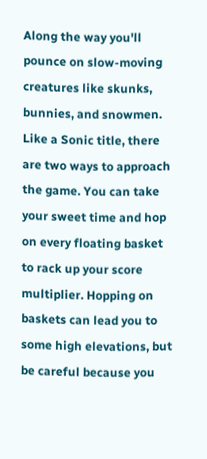Along the way you'll pounce on slow-moving creatures like skunks, bunnies, and snowmen. Like a Sonic title, there are two ways to approach the game. You can take your sweet time and hop on every floating basket to rack up your score multiplier. Hopping on baskets can lead you to some high elevations, but be careful because you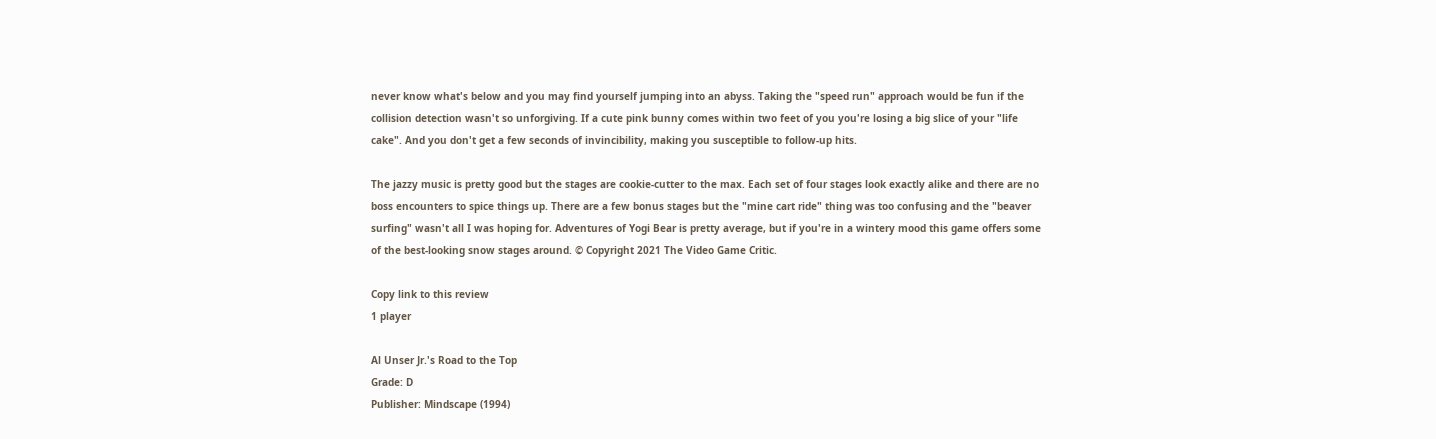never know what's below and you may find yourself jumping into an abyss. Taking the "speed run" approach would be fun if the collision detection wasn't so unforgiving. If a cute pink bunny comes within two feet of you you're losing a big slice of your "life cake". And you don't get a few seconds of invincibility, making you susceptible to follow-up hits.

The jazzy music is pretty good but the stages are cookie-cutter to the max. Each set of four stages look exactly alike and there are no boss encounters to spice things up. There are a few bonus stages but the "mine cart ride" thing was too confusing and the "beaver surfing" wasn't all I was hoping for. Adventures of Yogi Bear is pretty average, but if you're in a wintery mood this game offers some of the best-looking snow stages around. © Copyright 2021 The Video Game Critic.

Copy link to this review
1 player

Al Unser Jr.'s Road to the Top
Grade: D
Publisher: Mindscape (1994)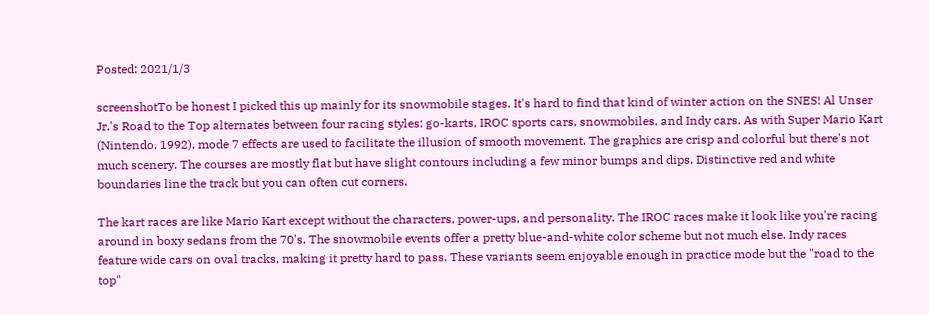Posted: 2021/1/3

screenshotTo be honest I picked this up mainly for its snowmobile stages. It's hard to find that kind of winter action on the SNES! Al Unser Jr.'s Road to the Top alternates between four racing styles: go-karts, IROC sports cars, snowmobiles, and Indy cars. As with Super Mario Kart (Nintendo, 1992), mode 7 effects are used to facilitate the illusion of smooth movement. The graphics are crisp and colorful but there's not much scenery. The courses are mostly flat but have slight contours including a few minor bumps and dips. Distinctive red and white boundaries line the track but you can often cut corners.

The kart races are like Mario Kart except without the characters, power-ups, and personality. The IROC races make it look like you're racing around in boxy sedans from the 70's. The snowmobile events offer a pretty blue-and-white color scheme but not much else. Indy races feature wide cars on oval tracks, making it pretty hard to pass. These variants seem enjoyable enough in practice mode but the "road to the top"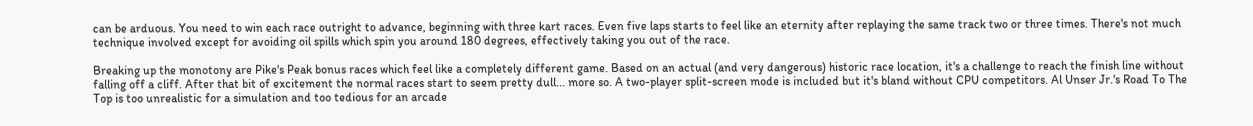can be arduous. You need to win each race outright to advance, beginning with three kart races. Even five laps starts to feel like an eternity after replaying the same track two or three times. There's not much technique involved except for avoiding oil spills which spin you around 180 degrees, effectively taking you out of the race.

Breaking up the monotony are Pike's Peak bonus races which feel like a completely different game. Based on an actual (and very dangerous) historic race location, it's a challenge to reach the finish line without falling off a cliff. After that bit of excitement the normal races start to seem pretty dull... more so. A two-player split-screen mode is included but it's bland without CPU competitors. Al Unser Jr.'s Road To The Top is too unrealistic for a simulation and too tedious for an arcade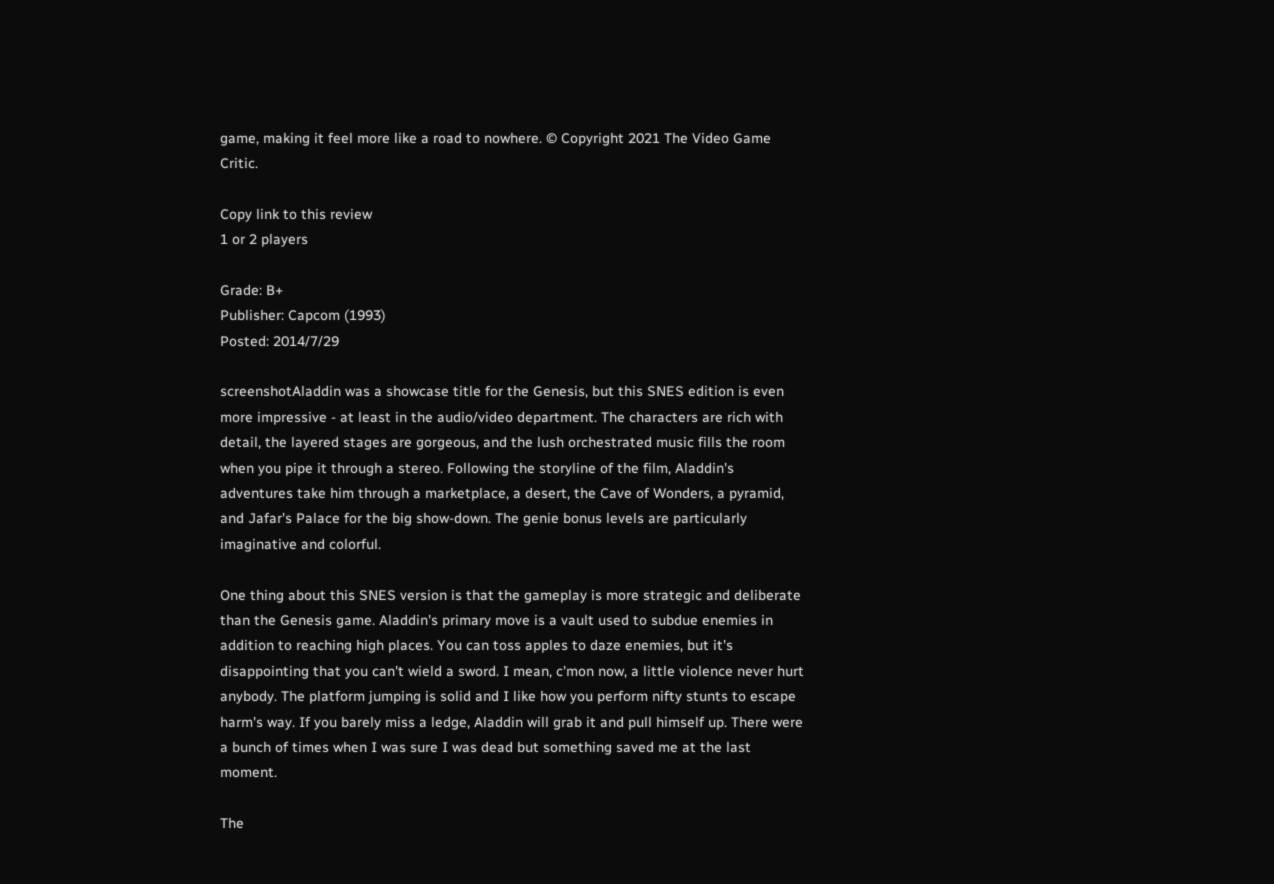game, making it feel more like a road to nowhere. © Copyright 2021 The Video Game Critic.

Copy link to this review
1 or 2 players

Grade: B+
Publisher: Capcom (1993)
Posted: 2014/7/29

screenshotAladdin was a showcase title for the Genesis, but this SNES edition is even more impressive - at least in the audio/video department. The characters are rich with detail, the layered stages are gorgeous, and the lush orchestrated music fills the room when you pipe it through a stereo. Following the storyline of the film, Aladdin's adventures take him through a marketplace, a desert, the Cave of Wonders, a pyramid, and Jafar's Palace for the big show-down. The genie bonus levels are particularly imaginative and colorful.

One thing about this SNES version is that the gameplay is more strategic and deliberate than the Genesis game. Aladdin's primary move is a vault used to subdue enemies in addition to reaching high places. You can toss apples to daze enemies, but it's disappointing that you can't wield a sword. I mean, c'mon now, a little violence never hurt anybody. The platform jumping is solid and I like how you perform nifty stunts to escape harm's way. If you barely miss a ledge, Aladdin will grab it and pull himself up. There were a bunch of times when I was sure I was dead but something saved me at the last moment.

The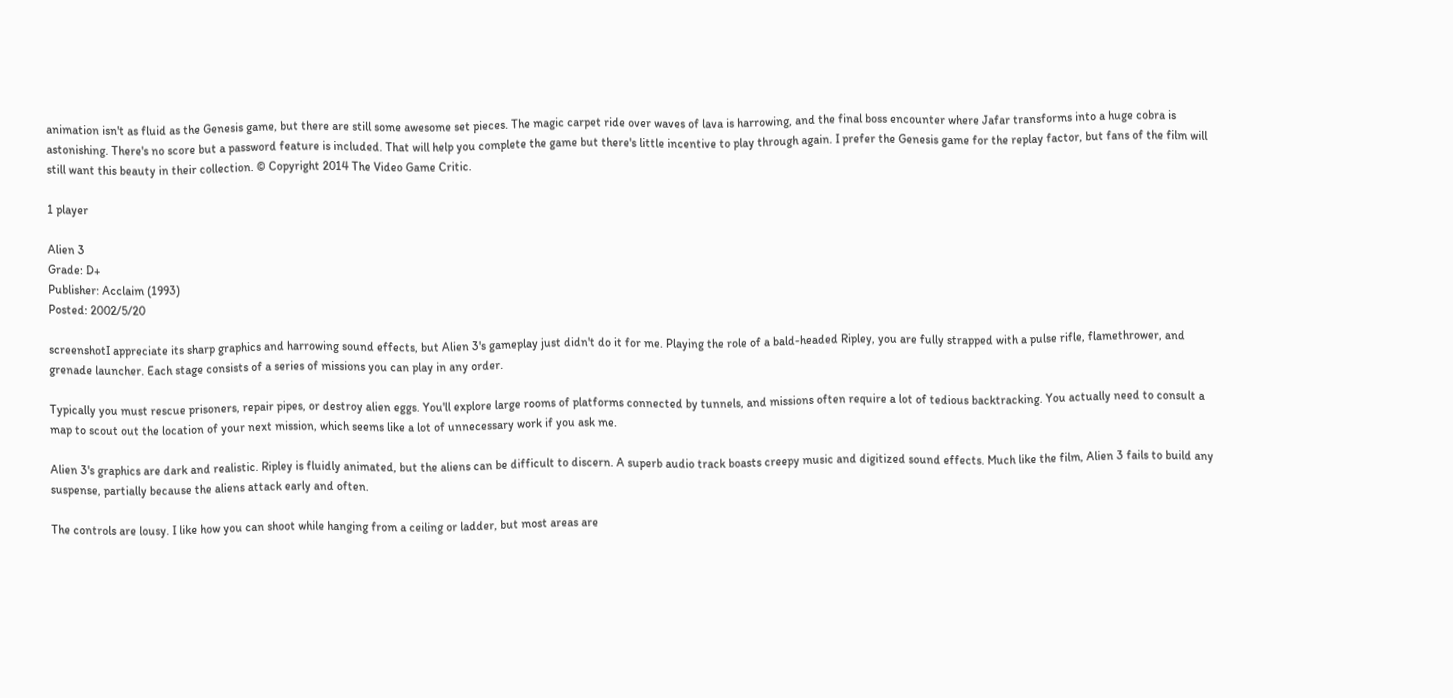animation isn't as fluid as the Genesis game, but there are still some awesome set pieces. The magic carpet ride over waves of lava is harrowing, and the final boss encounter where Jafar transforms into a huge cobra is astonishing. There's no score but a password feature is included. That will help you complete the game but there's little incentive to play through again. I prefer the Genesis game for the replay factor, but fans of the film will still want this beauty in their collection. © Copyright 2014 The Video Game Critic.

1 player

Alien 3
Grade: D+
Publisher: Acclaim (1993)
Posted: 2002/5/20

screenshotI appreciate its sharp graphics and harrowing sound effects, but Alien 3's gameplay just didn't do it for me. Playing the role of a bald-headed Ripley, you are fully strapped with a pulse rifle, flamethrower, and grenade launcher. Each stage consists of a series of missions you can play in any order.

Typically you must rescue prisoners, repair pipes, or destroy alien eggs. You'll explore large rooms of platforms connected by tunnels, and missions often require a lot of tedious backtracking. You actually need to consult a map to scout out the location of your next mission, which seems like a lot of unnecessary work if you ask me.

Alien 3's graphics are dark and realistic. Ripley is fluidly animated, but the aliens can be difficult to discern. A superb audio track boasts creepy music and digitized sound effects. Much like the film, Alien 3 fails to build any suspense, partially because the aliens attack early and often.

The controls are lousy. I like how you can shoot while hanging from a ceiling or ladder, but most areas are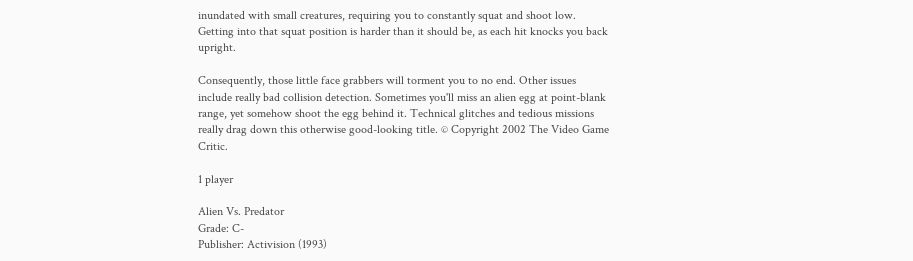inundated with small creatures, requiring you to constantly squat and shoot low. Getting into that squat position is harder than it should be, as each hit knocks you back upright.

Consequently, those little face grabbers will torment you to no end. Other issues include really bad collision detection. Sometimes you'll miss an alien egg at point-blank range, yet somehow shoot the egg behind it. Technical glitches and tedious missions really drag down this otherwise good-looking title. © Copyright 2002 The Video Game Critic.

1 player

Alien Vs. Predator
Grade: C-
Publisher: Activision (1993)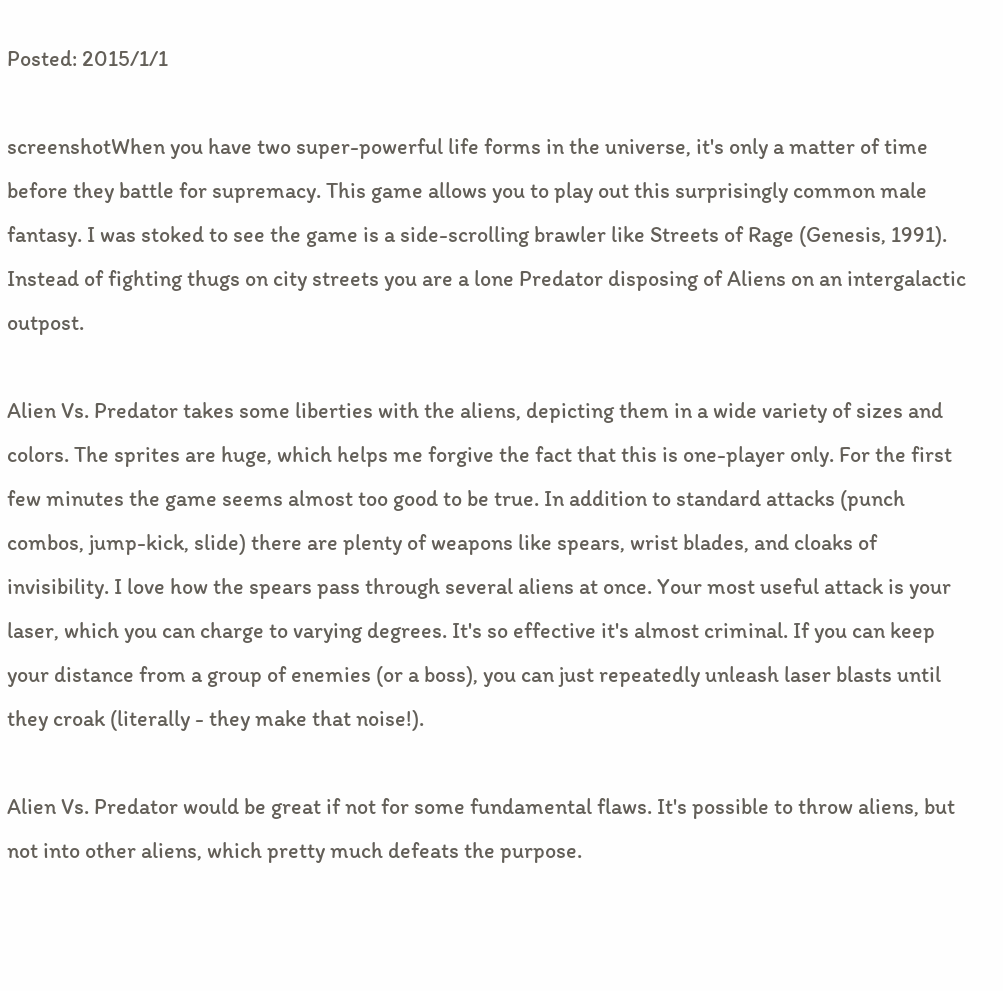Posted: 2015/1/1

screenshotWhen you have two super-powerful life forms in the universe, it's only a matter of time before they battle for supremacy. This game allows you to play out this surprisingly common male fantasy. I was stoked to see the game is a side-scrolling brawler like Streets of Rage (Genesis, 1991). Instead of fighting thugs on city streets you are a lone Predator disposing of Aliens on an intergalactic outpost.

Alien Vs. Predator takes some liberties with the aliens, depicting them in a wide variety of sizes and colors. The sprites are huge, which helps me forgive the fact that this is one-player only. For the first few minutes the game seems almost too good to be true. In addition to standard attacks (punch combos, jump-kick, slide) there are plenty of weapons like spears, wrist blades, and cloaks of invisibility. I love how the spears pass through several aliens at once. Your most useful attack is your laser, which you can charge to varying degrees. It's so effective it's almost criminal. If you can keep your distance from a group of enemies (or a boss), you can just repeatedly unleash laser blasts until they croak (literally - they make that noise!).

Alien Vs. Predator would be great if not for some fundamental flaws. It's possible to throw aliens, but not into other aliens, which pretty much defeats the purpose.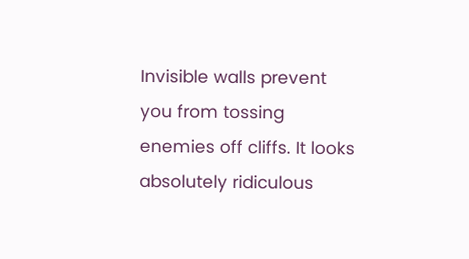Invisible walls prevent you from tossing enemies off cliffs. It looks absolutely ridiculous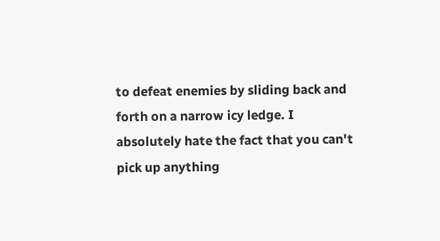to defeat enemies by sliding back and forth on a narrow icy ledge. I absolutely hate the fact that you can't pick up anything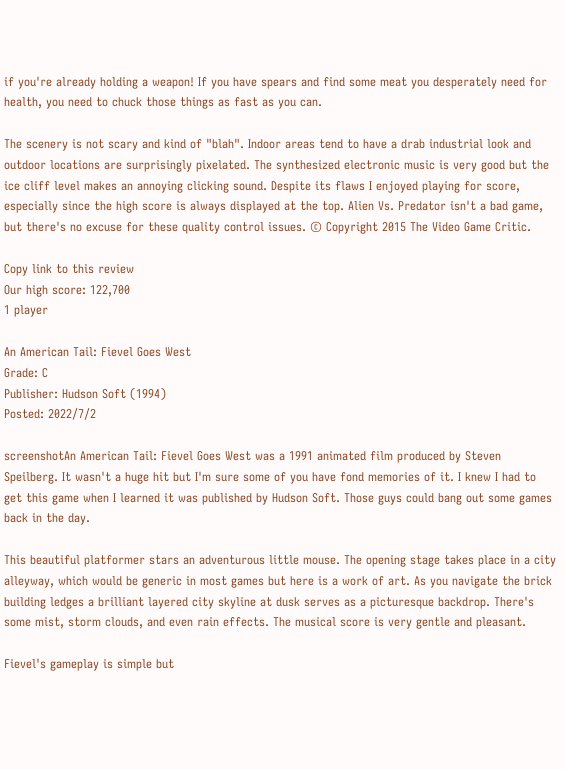if you're already holding a weapon! If you have spears and find some meat you desperately need for health, you need to chuck those things as fast as you can.

The scenery is not scary and kind of "blah". Indoor areas tend to have a drab industrial look and outdoor locations are surprisingly pixelated. The synthesized electronic music is very good but the ice cliff level makes an annoying clicking sound. Despite its flaws I enjoyed playing for score, especially since the high score is always displayed at the top. Alien Vs. Predator isn't a bad game, but there's no excuse for these quality control issues. © Copyright 2015 The Video Game Critic.

Copy link to this review
Our high score: 122,700
1 player

An American Tail: Fievel Goes West
Grade: C
Publisher: Hudson Soft (1994)
Posted: 2022/7/2

screenshotAn American Tail: Fievel Goes West was a 1991 animated film produced by Steven Speilberg. It wasn't a huge hit but I'm sure some of you have fond memories of it. I knew I had to get this game when I learned it was published by Hudson Soft. Those guys could bang out some games back in the day.

This beautiful platformer stars an adventurous little mouse. The opening stage takes place in a city alleyway, which would be generic in most games but here is a work of art. As you navigate the brick building ledges a brilliant layered city skyline at dusk serves as a picturesque backdrop. There's some mist, storm clouds, and even rain effects. The musical score is very gentle and pleasant.

Fievel's gameplay is simple but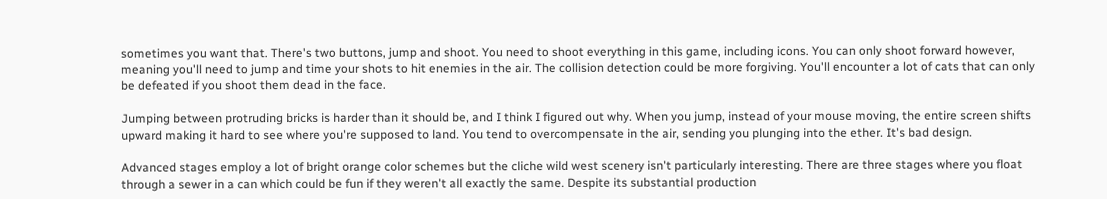sometimes you want that. There's two buttons, jump and shoot. You need to shoot everything in this game, including icons. You can only shoot forward however, meaning you'll need to jump and time your shots to hit enemies in the air. The collision detection could be more forgiving. You'll encounter a lot of cats that can only be defeated if you shoot them dead in the face.

Jumping between protruding bricks is harder than it should be, and I think I figured out why. When you jump, instead of your mouse moving, the entire screen shifts upward making it hard to see where you're supposed to land. You tend to overcompensate in the air, sending you plunging into the ether. It's bad design.

Advanced stages employ a lot of bright orange color schemes but the cliche wild west scenery isn't particularly interesting. There are three stages where you float through a sewer in a can which could be fun if they weren't all exactly the same. Despite its substantial production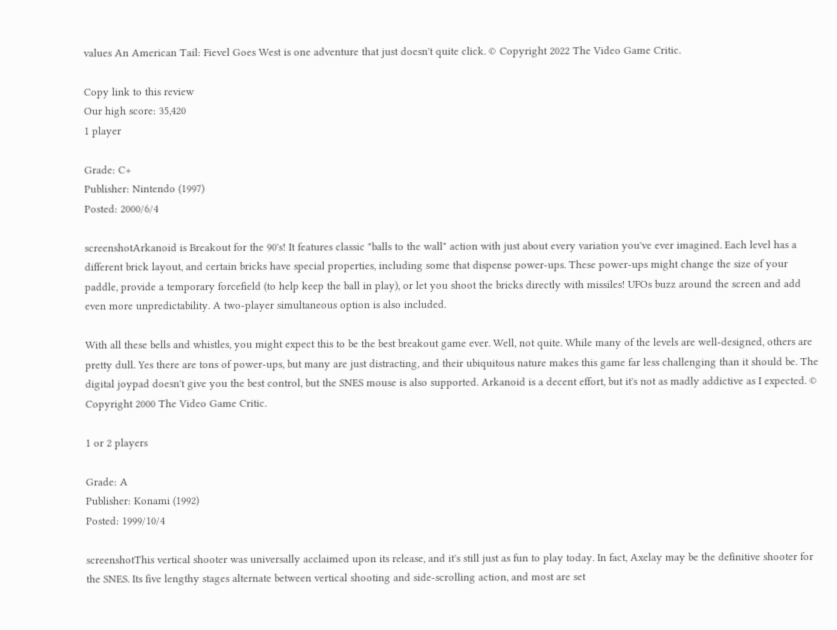values An American Tail: Fievel Goes West is one adventure that just doesn't quite click. © Copyright 2022 The Video Game Critic.

Copy link to this review
Our high score: 35,420
1 player

Grade: C+
Publisher: Nintendo (1997)
Posted: 2000/6/4

screenshotArkanoid is Breakout for the 90's! It features classic "balls to the wall" action with just about every variation you've ever imagined. Each level has a different brick layout, and certain bricks have special properties, including some that dispense power-ups. These power-ups might change the size of your paddle, provide a temporary forcefield (to help keep the ball in play), or let you shoot the bricks directly with missiles! UFOs buzz around the screen and add even more unpredictability. A two-player simultaneous option is also included.

With all these bells and whistles, you might expect this to be the best breakout game ever. Well, not quite. While many of the levels are well-designed, others are pretty dull. Yes there are tons of power-ups, but many are just distracting, and their ubiquitous nature makes this game far less challenging than it should be. The digital joypad doesn't give you the best control, but the SNES mouse is also supported. Arkanoid is a decent effort, but it's not as madly addictive as I expected. © Copyright 2000 The Video Game Critic.

1 or 2 players

Grade: A
Publisher: Konami (1992)
Posted: 1999/10/4

screenshotThis vertical shooter was universally acclaimed upon its release, and it's still just as fun to play today. In fact, Axelay may be the definitive shooter for the SNES. Its five lengthy stages alternate between vertical shooting and side-scrolling action, and most are set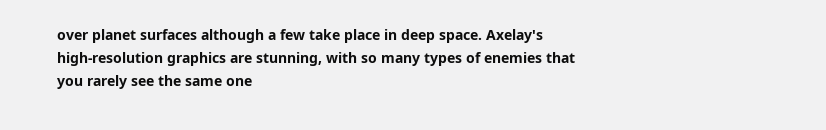over planet surfaces although a few take place in deep space. Axelay's high-resolution graphics are stunning, with so many types of enemies that you rarely see the same one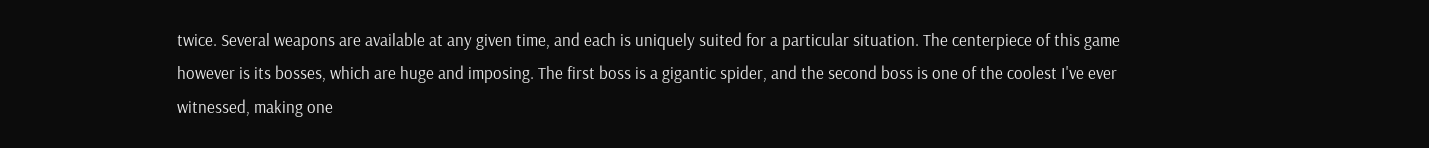twice. Several weapons are available at any given time, and each is uniquely suited for a particular situation. The centerpiece of this game however is its bosses, which are huge and imposing. The first boss is a gigantic spider, and the second boss is one of the coolest I've ever witnessed, making one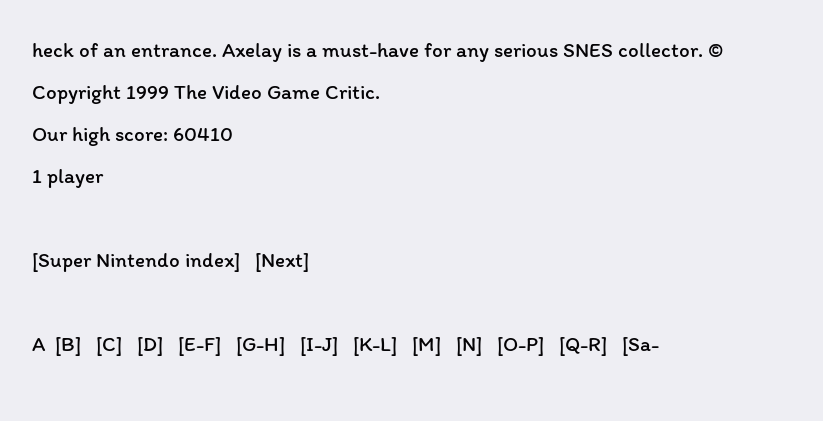heck of an entrance. Axelay is a must-have for any serious SNES collector. © Copyright 1999 The Video Game Critic.
Our high score: 60410
1 player

[Super Nintendo index]   [Next]

A  [B]   [C]   [D]   [E-F]   [G-H]   [I-J]   [K-L]   [M]   [N]   [O-P]   [Q-R]   [Sa-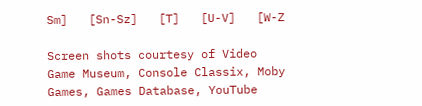Sm]   [Sn-Sz]   [T]   [U-V]   [W-Z

Screen shots courtesy of Video Game Museum, Console Classix, Moby Games, Games Database, YouTube